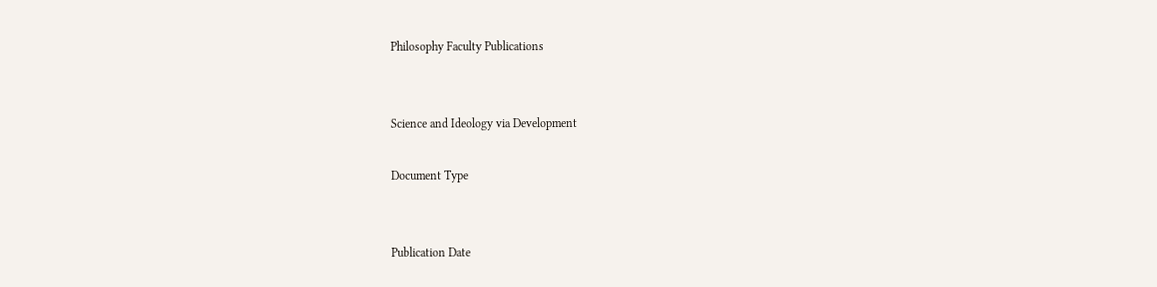Philosophy Faculty Publications


Science and Ideology via Development

Document Type


Publication Date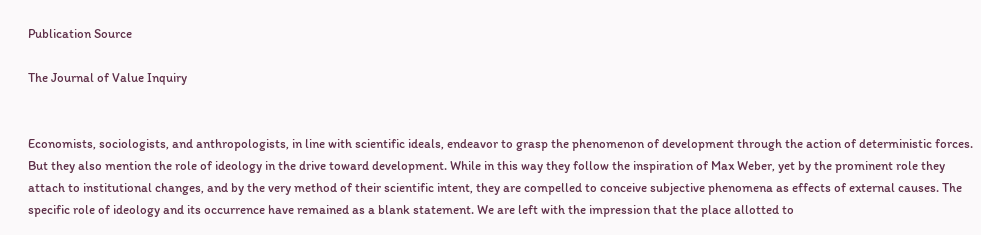Publication Source

The Journal of Value Inquiry


Economists, sociologists, and anthropologists, in line with scientific ideals, endeavor to grasp the phenomenon of development through the action of deterministic forces. But they also mention the role of ideology in the drive toward development. While in this way they follow the inspiration of Max Weber, yet by the prominent role they attach to institutional changes, and by the very method of their scientific intent, they are compelled to conceive subjective phenomena as effects of external causes. The specific role of ideology and its occurrence have remained as a blank statement. We are left with the impression that the place allotted to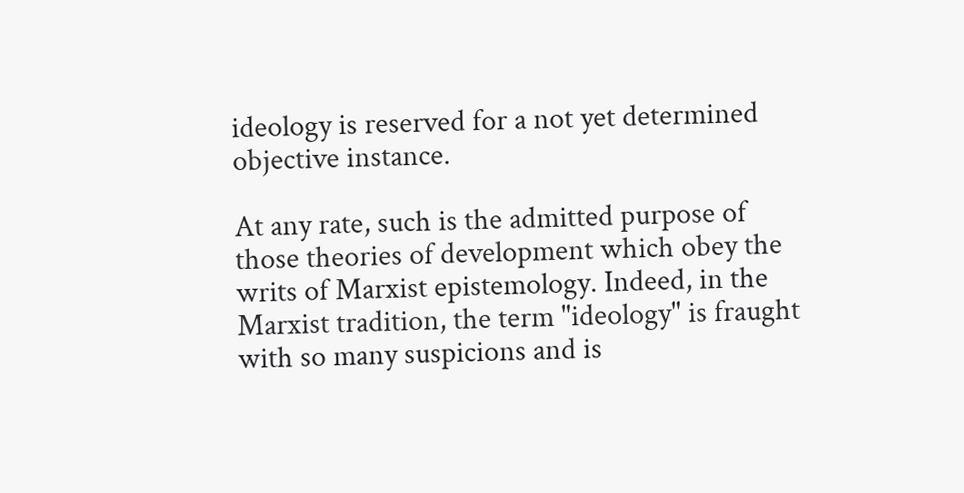ideology is reserved for a not yet determined objective instance.

At any rate, such is the admitted purpose of those theories of development which obey the writs of Marxist epistemology. Indeed, in the Marxist tradition, the term "ideology" is fraught with so many suspicions and is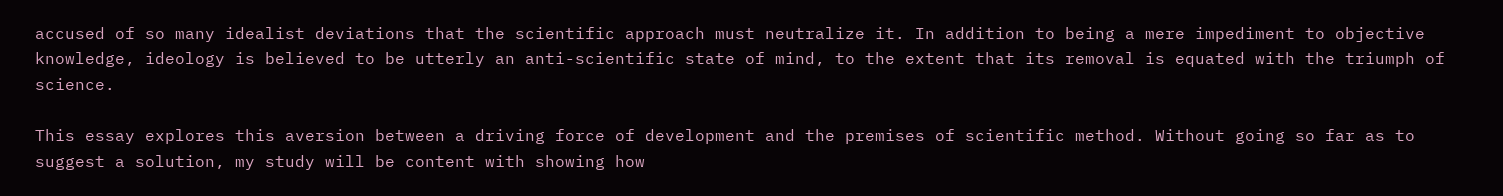accused of so many idealist deviations that the scientific approach must neutralize it. In addition to being a mere impediment to objective knowledge, ideology is believed to be utterly an anti-scientific state of mind, to the extent that its removal is equated with the triumph of science.

This essay explores this aversion between a driving force of development and the premises of scientific method. Without going so far as to suggest a solution, my study will be content with showing how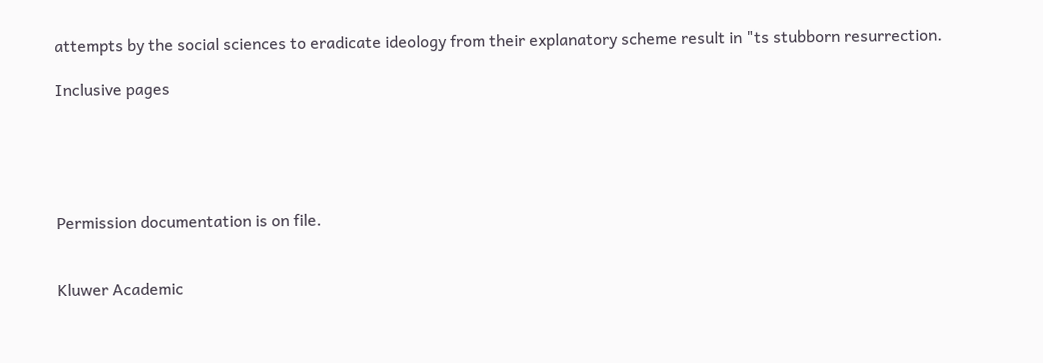attempts by the social sciences to eradicate ideology from their explanatory scheme result in "ts stubborn resurrection.

Inclusive pages





Permission documentation is on file.


Kluwer Academic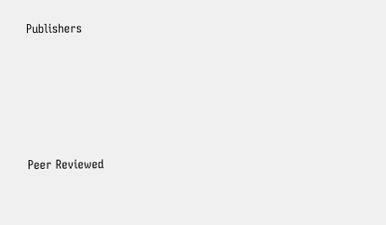Publishers





Peer Reviewed